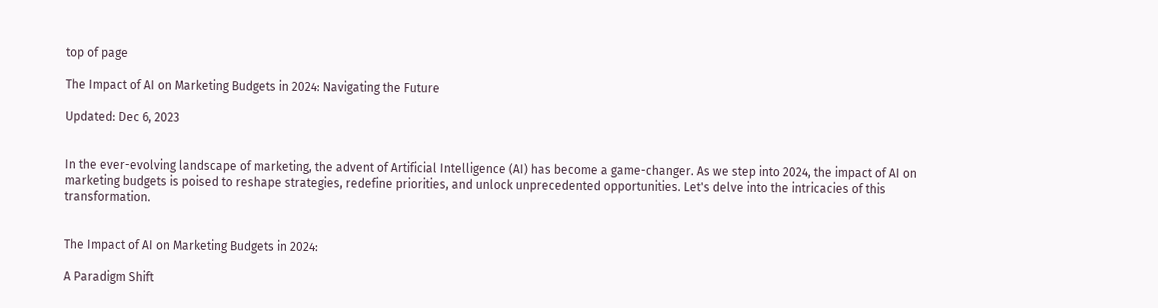top of page

The Impact of AI on Marketing Budgets in 2024: Navigating the Future

Updated: Dec 6, 2023


In the ever-evolving landscape of marketing, the advent of Artificial Intelligence (AI) has become a game-changer. As we step into 2024, the impact of AI on marketing budgets is poised to reshape strategies, redefine priorities, and unlock unprecedented opportunities. Let's delve into the intricacies of this transformation.


The Impact of AI on Marketing Budgets in 2024:

A Paradigm Shift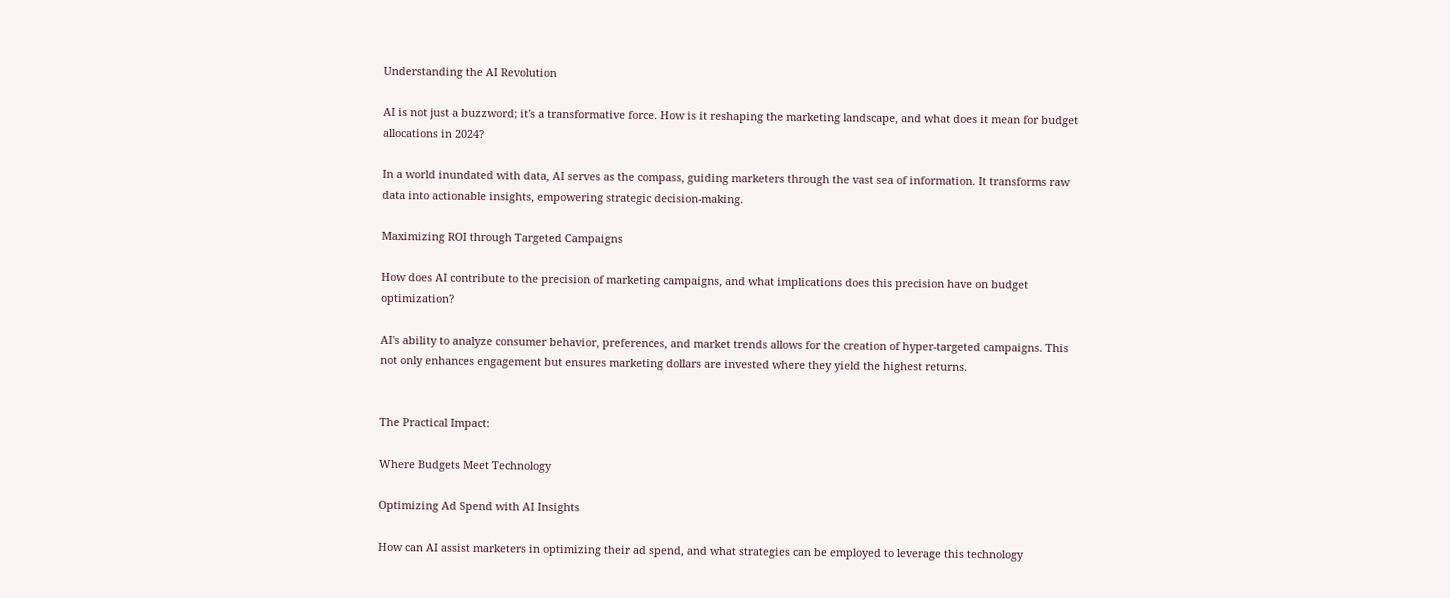Understanding the AI Revolution

AI is not just a buzzword; it's a transformative force. How is it reshaping the marketing landscape, and what does it mean for budget allocations in 2024?

In a world inundated with data, AI serves as the compass, guiding marketers through the vast sea of information. It transforms raw data into actionable insights, empowering strategic decision-making.

Maximizing ROI through Targeted Campaigns

How does AI contribute to the precision of marketing campaigns, and what implications does this precision have on budget optimization?

AI's ability to analyze consumer behavior, preferences, and market trends allows for the creation of hyper-targeted campaigns. This not only enhances engagement but ensures marketing dollars are invested where they yield the highest returns.


The Practical Impact:

Where Budgets Meet Technology

Optimizing Ad Spend with AI Insights

How can AI assist marketers in optimizing their ad spend, and what strategies can be employed to leverage this technology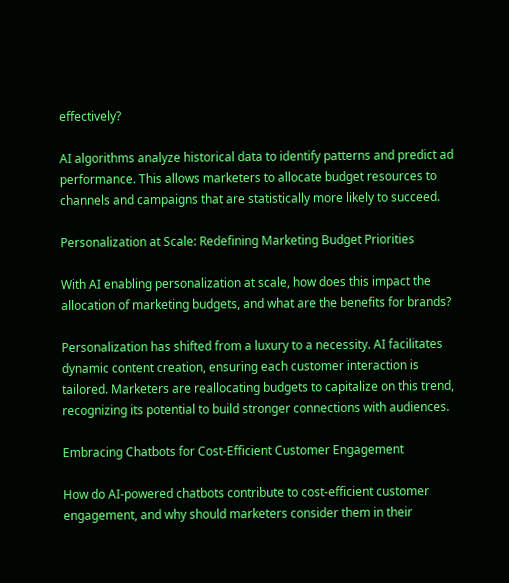effectively?

AI algorithms analyze historical data to identify patterns and predict ad performance. This allows marketers to allocate budget resources to channels and campaigns that are statistically more likely to succeed.

Personalization at Scale: Redefining Marketing Budget Priorities

With AI enabling personalization at scale, how does this impact the allocation of marketing budgets, and what are the benefits for brands?

Personalization has shifted from a luxury to a necessity. AI facilitates dynamic content creation, ensuring each customer interaction is tailored. Marketers are reallocating budgets to capitalize on this trend, recognizing its potential to build stronger connections with audiences.

Embracing Chatbots for Cost-Efficient Customer Engagement

How do AI-powered chatbots contribute to cost-efficient customer engagement, and why should marketers consider them in their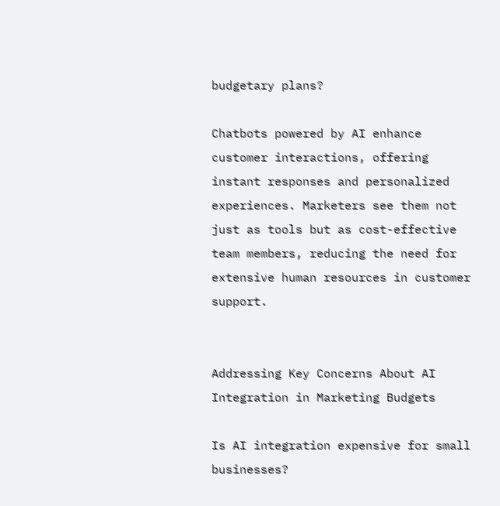budgetary plans?

Chatbots powered by AI enhance customer interactions, offering instant responses and personalized experiences. Marketers see them not just as tools but as cost-effective team members, reducing the need for extensive human resources in customer support.


Addressing Key Concerns About AI Integration in Marketing Budgets

Is AI integration expensive for small businesses?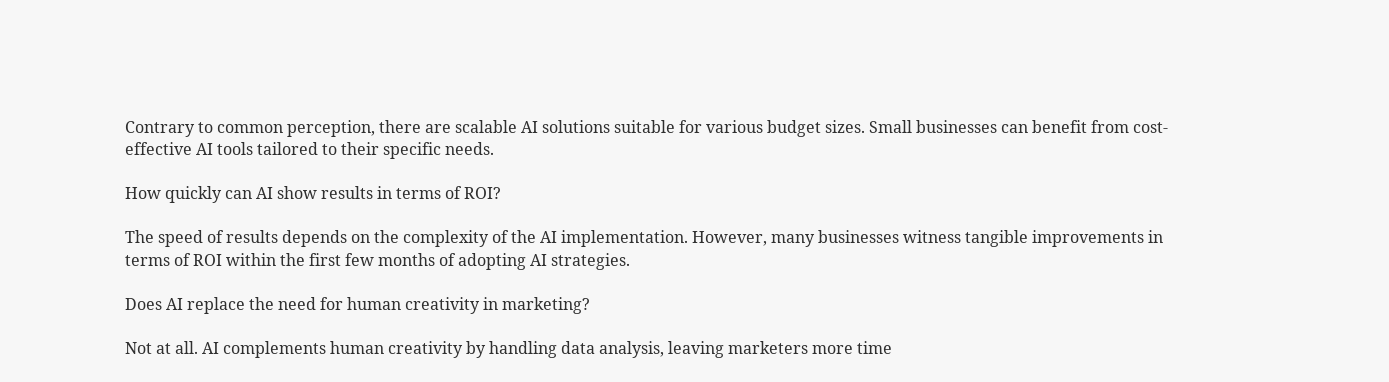Contrary to common perception, there are scalable AI solutions suitable for various budget sizes. Small businesses can benefit from cost-effective AI tools tailored to their specific needs.

How quickly can AI show results in terms of ROI?

The speed of results depends on the complexity of the AI implementation. However, many businesses witness tangible improvements in terms of ROI within the first few months of adopting AI strategies.

Does AI replace the need for human creativity in marketing?

Not at all. AI complements human creativity by handling data analysis, leaving marketers more time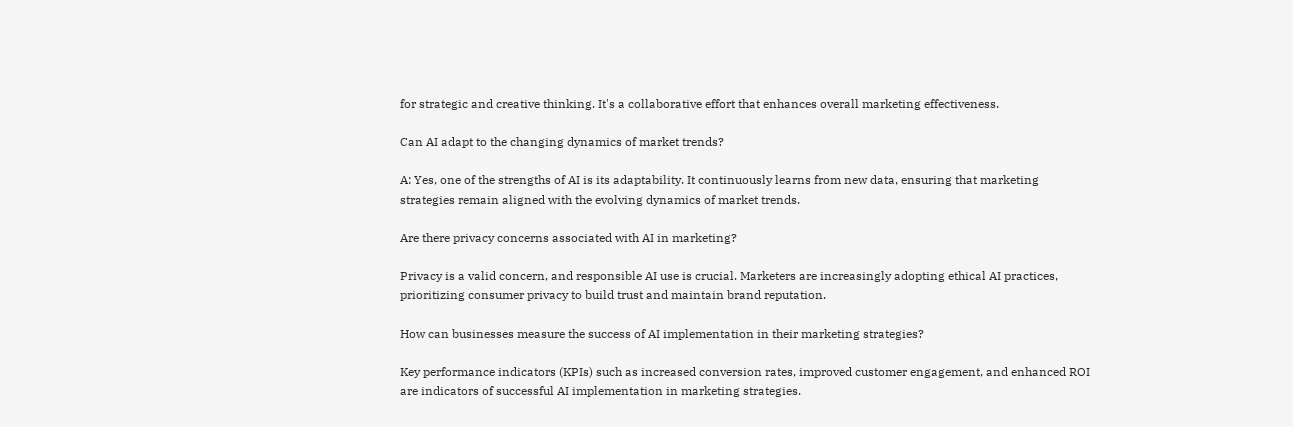for strategic and creative thinking. It's a collaborative effort that enhances overall marketing effectiveness.

Can AI adapt to the changing dynamics of market trends?

A: Yes, one of the strengths of AI is its adaptability. It continuously learns from new data, ensuring that marketing strategies remain aligned with the evolving dynamics of market trends.

Are there privacy concerns associated with AI in marketing?

Privacy is a valid concern, and responsible AI use is crucial. Marketers are increasingly adopting ethical AI practices, prioritizing consumer privacy to build trust and maintain brand reputation.

How can businesses measure the success of AI implementation in their marketing strategies?

Key performance indicators (KPIs) such as increased conversion rates, improved customer engagement, and enhanced ROI are indicators of successful AI implementation in marketing strategies.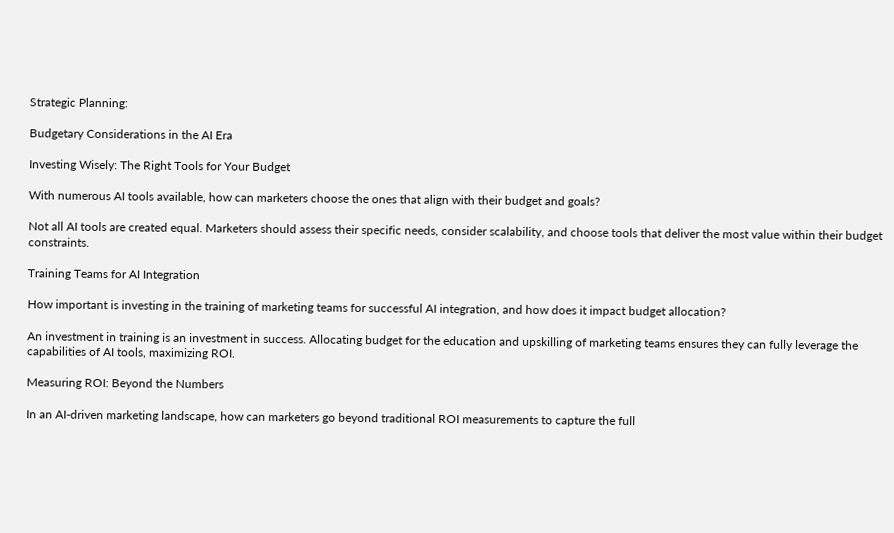Strategic Planning:

Budgetary Considerations in the AI Era

Investing Wisely: The Right Tools for Your Budget

With numerous AI tools available, how can marketers choose the ones that align with their budget and goals?

Not all AI tools are created equal. Marketers should assess their specific needs, consider scalability, and choose tools that deliver the most value within their budget constraints.

Training Teams for AI Integration

How important is investing in the training of marketing teams for successful AI integration, and how does it impact budget allocation?

An investment in training is an investment in success. Allocating budget for the education and upskilling of marketing teams ensures they can fully leverage the capabilities of AI tools, maximizing ROI.

Measuring ROI: Beyond the Numbers

In an AI-driven marketing landscape, how can marketers go beyond traditional ROI measurements to capture the full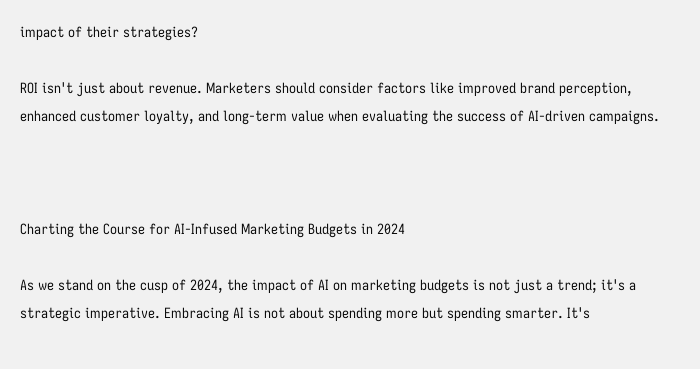impact of their strategies?

ROI isn't just about revenue. Marketers should consider factors like improved brand perception, enhanced customer loyalty, and long-term value when evaluating the success of AI-driven campaigns.



Charting the Course for AI-Infused Marketing Budgets in 2024

As we stand on the cusp of 2024, the impact of AI on marketing budgets is not just a trend; it's a strategic imperative. Embracing AI is not about spending more but spending smarter. It's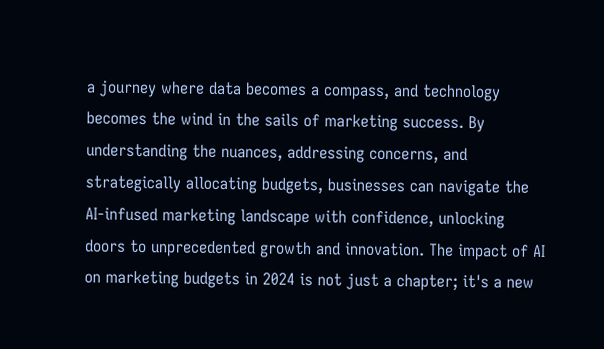a journey where data becomes a compass, and technology becomes the wind in the sails of marketing success. By understanding the nuances, addressing concerns, and strategically allocating budgets, businesses can navigate the AI-infused marketing landscape with confidence, unlocking doors to unprecedented growth and innovation. The impact of AI on marketing budgets in 2024 is not just a chapter; it's a new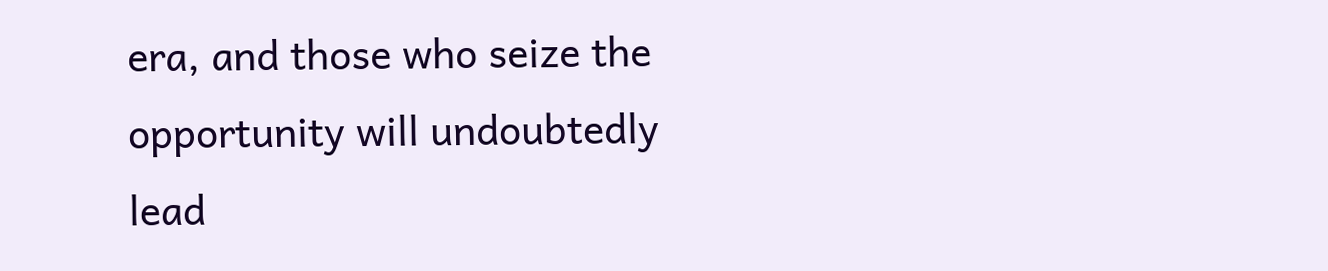era, and those who seize the opportunity will undoubtedly lead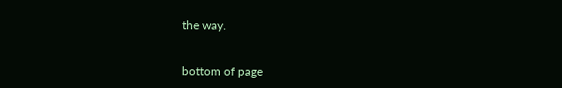the way.


bottom of page